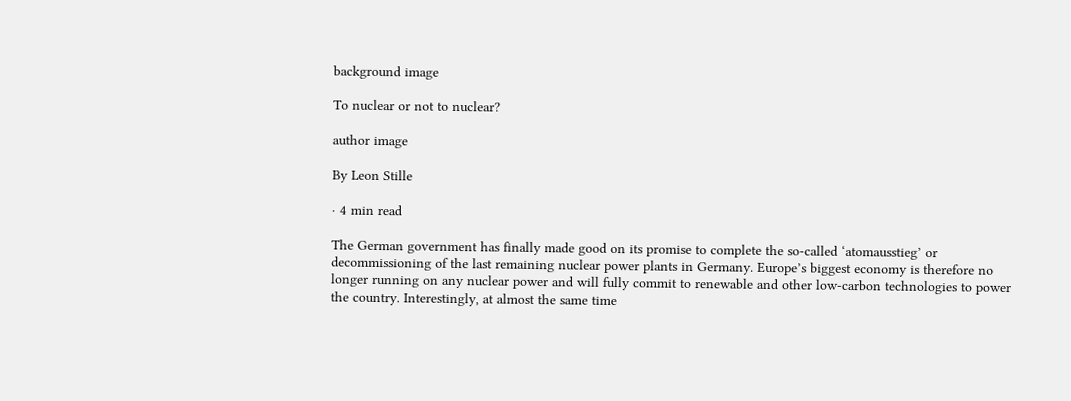background image

To nuclear or not to nuclear?

author image

By Leon Stille

· 4 min read

The German government has finally made good on its promise to complete the so-called ‘atomausstieg’ or decommissioning of the last remaining nuclear power plants in Germany. Europe’s biggest economy is therefore no longer running on any nuclear power and will fully commit to renewable and other low-carbon technologies to power the country. Interestingly, at almost the same time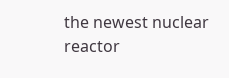the newest nuclear reactor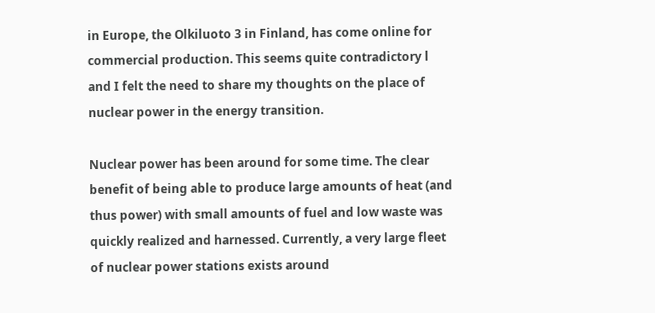in Europe, the Olkiluoto 3 in Finland, has come online for commercial production. This seems quite contradictory l and I felt the need to share my thoughts on the place of nuclear power in the energy transition.

Nuclear power has been around for some time. The clear benefit of being able to produce large amounts of heat (and thus power) with small amounts of fuel and low waste was quickly realized and harnessed. Currently, a very large fleet of nuclear power stations exists around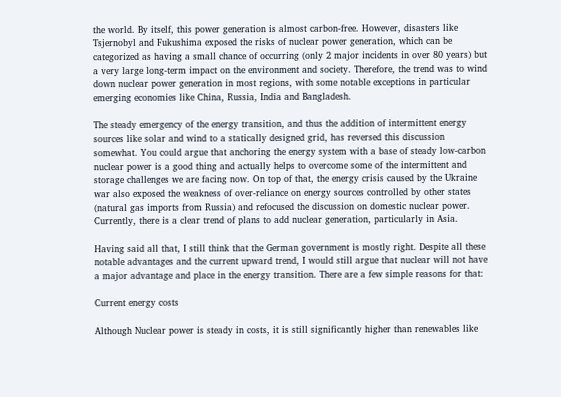the world. By itself, this power generation is almost carbon-free. However, disasters like Tsjernobyl and Fukushima exposed the risks of nuclear power generation, which can be categorized as having a small chance of occurring (only 2 major incidents in over 80 years) but a very large long-term impact on the environment and society. Therefore, the trend was to wind down nuclear power generation in most regions, with some notable exceptions in particular emerging economies like China, Russia, India and Bangladesh.

The steady emergency of the energy transition, and thus the addition of intermittent energy sources like solar and wind to a statically designed grid, has reversed this discussion somewhat. You could argue that anchoring the energy system with a base of steady low-carbon nuclear power is a good thing and actually helps to overcome some of the intermittent and storage challenges we are facing now. On top of that, the energy crisis caused by the Ukraine war also exposed the weakness of over-reliance on energy sources controlled by other states (natural gas imports from Russia) and refocused the discussion on domestic nuclear power. Currently, there is a clear trend of plans to add nuclear generation, particularly in Asia.

Having said all that, I still think that the German government is mostly right. Despite all these notable advantages and the current upward trend, I would still argue that nuclear will not have a major advantage and place in the energy transition. There are a few simple reasons for that:

Current energy costs

Although Nuclear power is steady in costs, it is still significantly higher than renewables like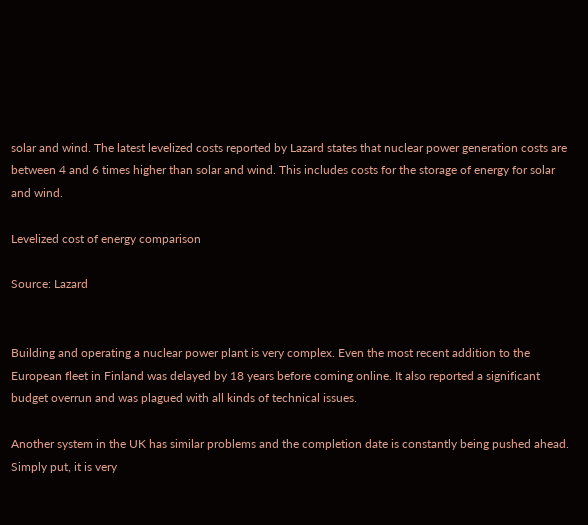solar and wind. The latest levelized costs reported by Lazard states that nuclear power generation costs are between 4 and 6 times higher than solar and wind. This includes costs for the storage of energy for solar and wind.

Levelized cost of energy comparison

Source: Lazard


Building and operating a nuclear power plant is very complex. Even the most recent addition to the European fleet in Finland was delayed by 18 years before coming online. It also reported a significant budget overrun and was plagued with all kinds of technical issues.

Another system in the UK has similar problems and the completion date is constantly being pushed ahead. Simply put, it is very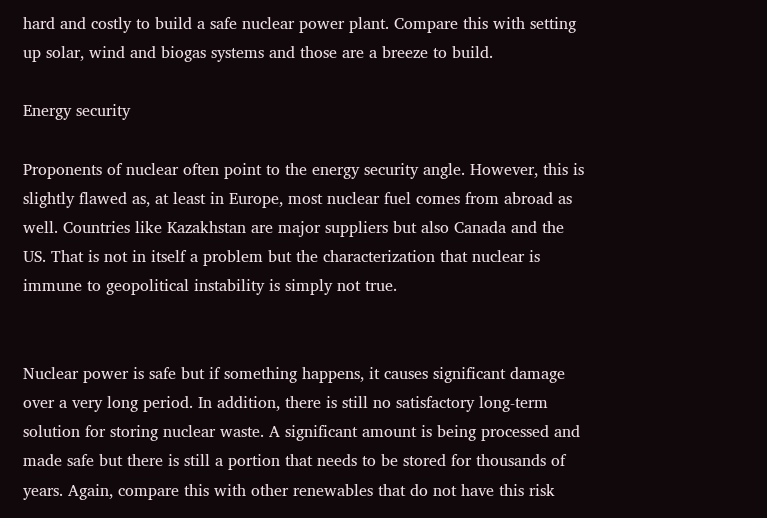hard and costly to build a safe nuclear power plant. Compare this with setting up solar, wind and biogas systems and those are a breeze to build.

Energy security

Proponents of nuclear often point to the energy security angle. However, this is slightly flawed as, at least in Europe, most nuclear fuel comes from abroad as well. Countries like Kazakhstan are major suppliers but also Canada and the US. That is not in itself a problem but the characterization that nuclear is immune to geopolitical instability is simply not true.


Nuclear power is safe but if something happens, it causes significant damage over a very long period. In addition, there is still no satisfactory long-term solution for storing nuclear waste. A significant amount is being processed and made safe but there is still a portion that needs to be stored for thousands of years. Again, compare this with other renewables that do not have this risk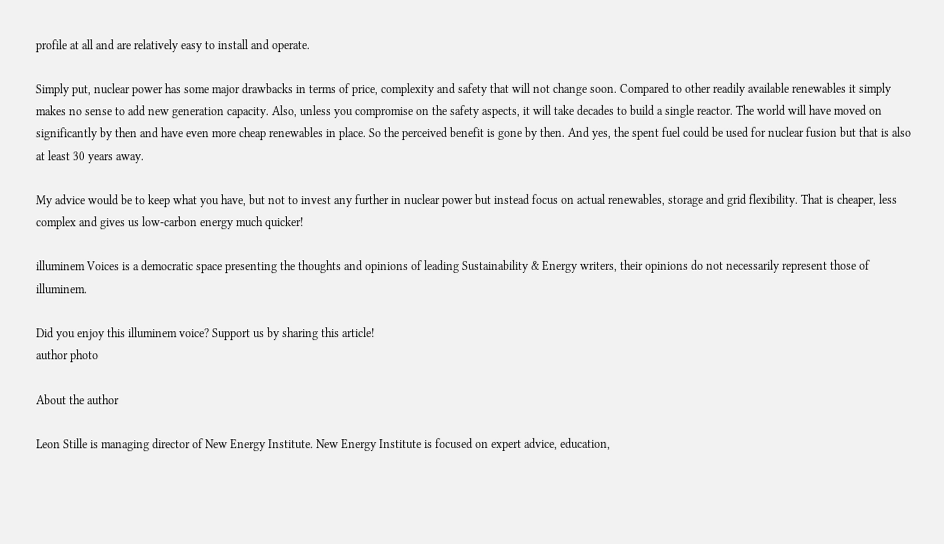profile at all and are relatively easy to install and operate.

Simply put, nuclear power has some major drawbacks in terms of price, complexity and safety that will not change soon. Compared to other readily available renewables it simply makes no sense to add new generation capacity. Also, unless you compromise on the safety aspects, it will take decades to build a single reactor. The world will have moved on significantly by then and have even more cheap renewables in place. So the perceived benefit is gone by then. And yes, the spent fuel could be used for nuclear fusion but that is also at least 30 years away.

My advice would be to keep what you have, but not to invest any further in nuclear power but instead focus on actual renewables, storage and grid flexibility. That is cheaper, less complex and gives us low-carbon energy much quicker!

illuminem Voices is a democratic space presenting the thoughts and opinions of leading Sustainability & Energy writers, their opinions do not necessarily represent those of illuminem.

Did you enjoy this illuminem voice? Support us by sharing this article!
author photo

About the author

Leon Stille is managing director of New Energy Institute. New Energy Institute is focused on expert advice, education,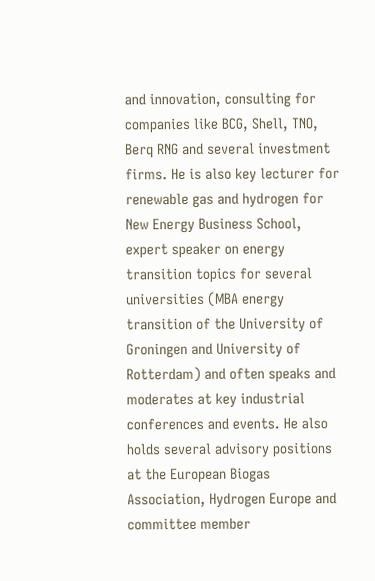and innovation, consulting for companies like BCG, Shell, TNO, Berq RNG and several investment firms. He is also key lecturer for renewable gas and hydrogen for New Energy Business School, expert speaker on energy transition topics for several universities (MBA energy transition of the University of Groningen and University of Rotterdam) and often speaks and moderates at key industrial conferences and events. He also holds several advisory positions at the European Biogas Association, Hydrogen Europe and committee member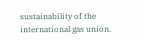sustainability of the international gas union.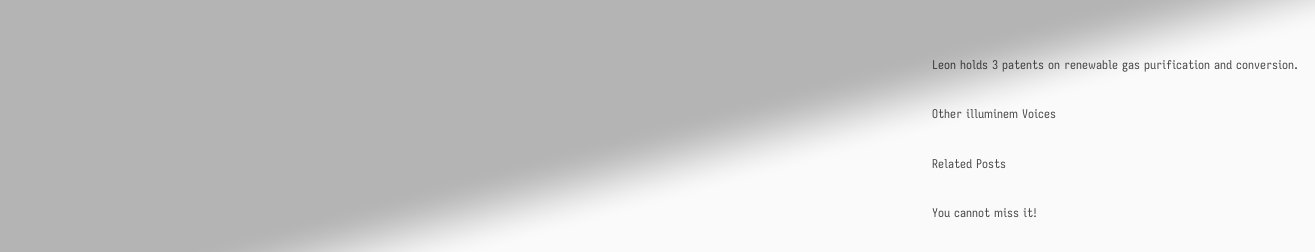Leon holds 3 patents on renewable gas purification and conversion.

Other illuminem Voices

Related Posts

You cannot miss it!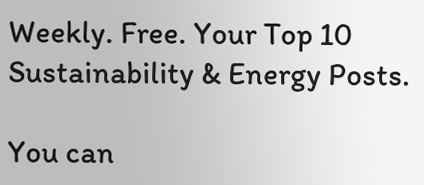Weekly. Free. Your Top 10 Sustainability & Energy Posts.

You can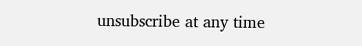unsubscribe at any time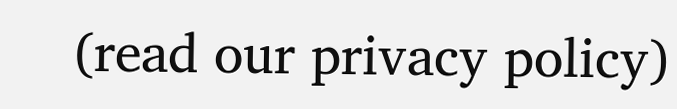(read our privacy policy)